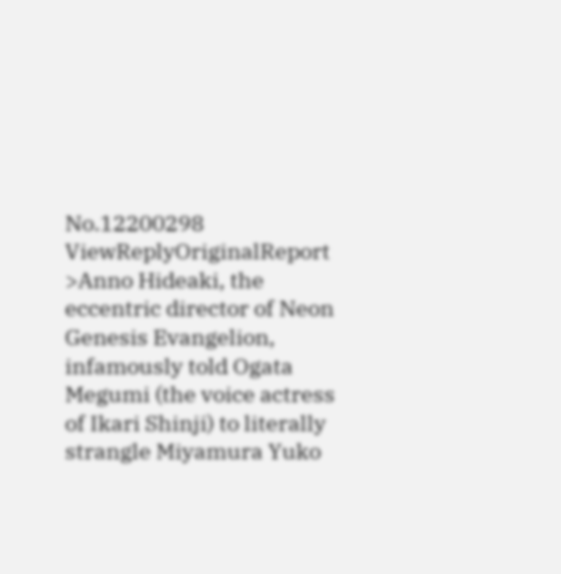No.12200298 ViewReplyOriginalReport
>Anno Hideaki, the eccentric director of Neon Genesis Evangelion, infamously told Ogata Megumi (the voice actress of Ikari Shinji) to literally strangle Miyamura Yuko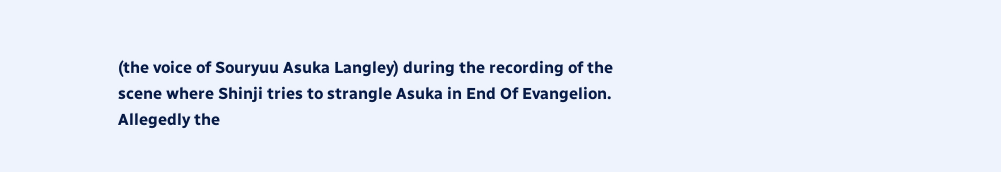(the voice of Souryuu Asuka Langley) during the recording of the scene where Shinji tries to strangle Asuka in End Of Evangelion. Allegedly the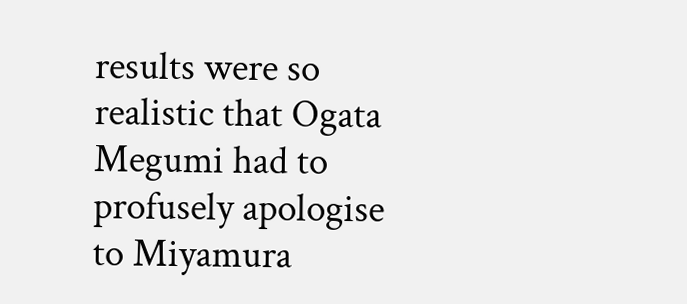results were so realistic that Ogata Megumi had to profusely apologise to Miyamura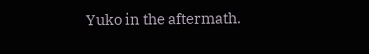Yuko in the aftermath.